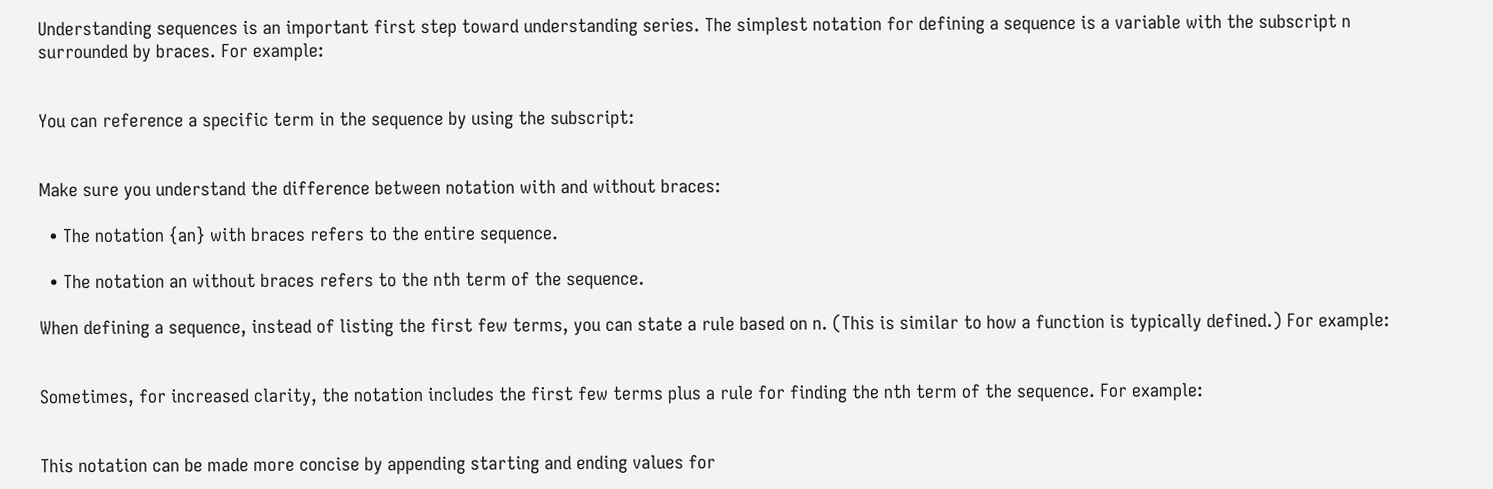Understanding sequences is an important first step toward understanding series. The simplest notation for defining a sequence is a variable with the subscript n surrounded by braces. For example:


You can reference a specific term in the sequence by using the subscript:


Make sure you understand the difference between notation with and without braces:

  • The notation {an} with braces refers to the entire sequence.

  • The notation an without braces refers to the nth term of the sequence.

When defining a sequence, instead of listing the first few terms, you can state a rule based on n. (This is similar to how a function is typically defined.) For example:


Sometimes, for increased clarity, the notation includes the first few terms plus a rule for finding the nth term of the sequence. For example:


This notation can be made more concise by appending starting and ending values for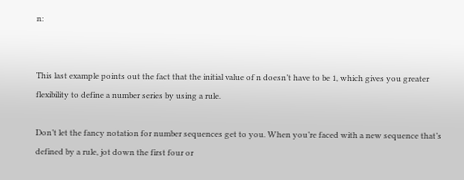n:


This last example points out the fact that the initial value of n doesn’t have to be 1, which gives you greater flexibility to define a number series by using a rule.

Don’t let the fancy notation for number sequences get to you. When you’re faced with a new sequence that’s defined by a rule, jot down the first four or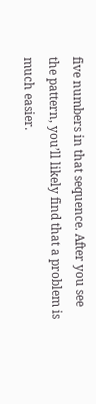five numbers in that sequence. After you see the pattern, you’ll likely find that a problem is much easier.